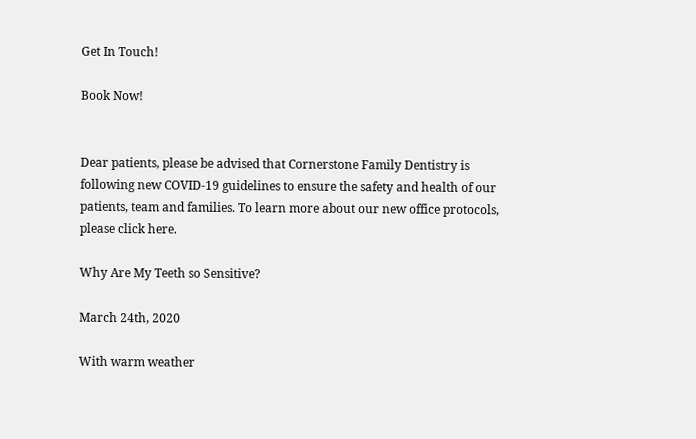Get In Touch!

Book Now!


Dear patients, please be advised that Cornerstone Family Dentistry is following new COVID-19 guidelines to ensure the safety and health of our patients, team and families. To learn more about our new office protocols, please click here.

Why Are My Teeth so Sensitive?

March 24th, 2020

With warm weather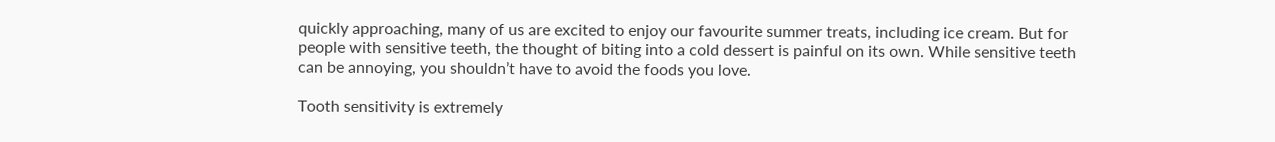quickly approaching, many of us are excited to enjoy our favourite summer treats, including ice cream. But for people with sensitive teeth, the thought of biting into a cold dessert is painful on its own. While sensitive teeth can be annoying, you shouldn’t have to avoid the foods you love.

Tooth sensitivity is extremely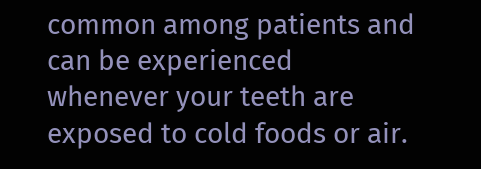common among patients and can be experienced whenever your teeth are exposed to cold foods or air.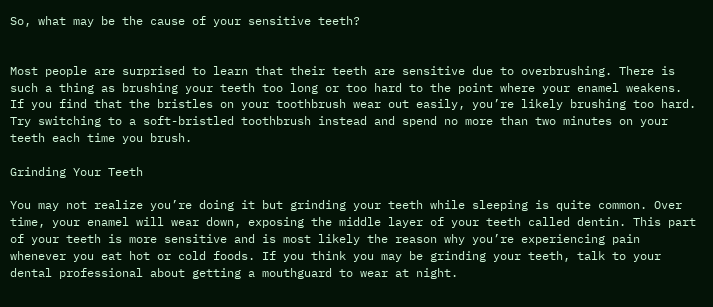So, what may be the cause of your sensitive teeth?


Most people are surprised to learn that their teeth are sensitive due to overbrushing. There is such a thing as brushing your teeth too long or too hard to the point where your enamel weakens. If you find that the bristles on your toothbrush wear out easily, you’re likely brushing too hard. Try switching to a soft-bristled toothbrush instead and spend no more than two minutes on your teeth each time you brush.

Grinding Your Teeth

You may not realize you’re doing it but grinding your teeth while sleeping is quite common. Over time, your enamel will wear down, exposing the middle layer of your teeth called dentin. This part of your teeth is more sensitive and is most likely the reason why you’re experiencing pain whenever you eat hot or cold foods. If you think you may be grinding your teeth, talk to your dental professional about getting a mouthguard to wear at night.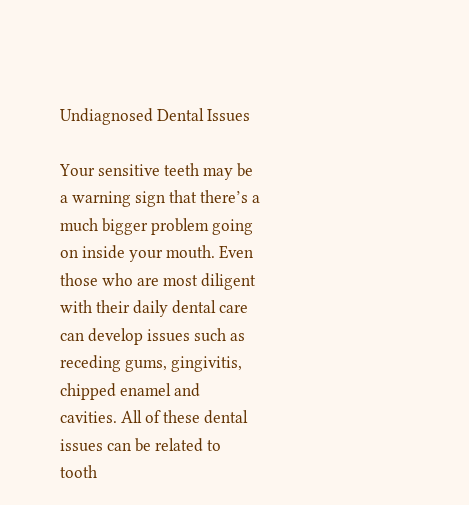Undiagnosed Dental Issues

Your sensitive teeth may be a warning sign that there’s a much bigger problem going on inside your mouth. Even those who are most diligent with their daily dental care can develop issues such as receding gums, gingivitis, chipped enamel and cavities. All of these dental issues can be related to tooth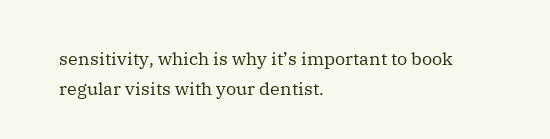sensitivity, which is why it’s important to book regular visits with your dentist.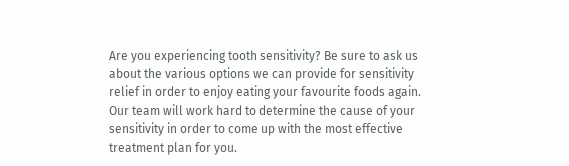Are you experiencing tooth sensitivity? Be sure to ask us about the various options we can provide for sensitivity relief in order to enjoy eating your favourite foods again. Our team will work hard to determine the cause of your sensitivity in order to come up with the most effective treatment plan for you.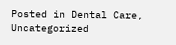Posted in Dental Care, Uncategorized